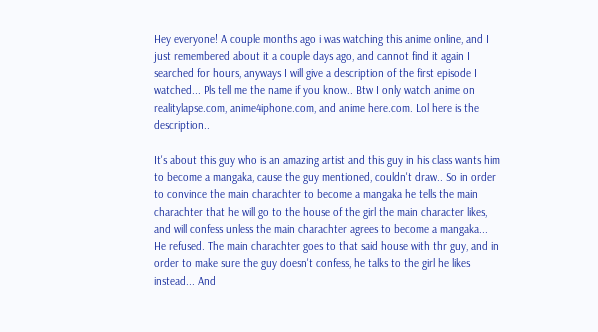Hey everyone! A couple months ago i was watching this anime online, and I just remembered about it a couple days ago, and cannot find it again I searched for hours, anyways I will give a description of the first episode I watched... Pls tell me the name if you know.. Btw I only watch anime on realitylapse.com, anime4iphone.com, and anime here.com. Lol here is the description..

It's about this guy who is an amazing artist and this guy in his class wants him to become a mangaka, cause the guy mentioned, couldn't draw.. So in order to convince the main charachter to become a mangaka he tells the main charachter that he will go to the house of the girl the main character likes, and will confess unless the main charachter agrees to become a mangaka... He refused. The main charachter goes to that said house with thr guy, and in order to make sure the guy doesn't confess, he talks to the girl he likes instead... And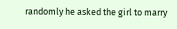randomly he asked the girl to marry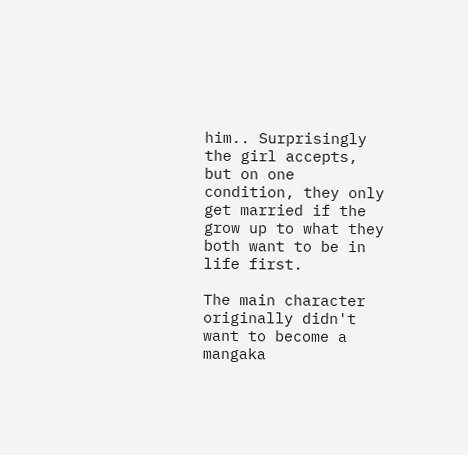him.. Surprisingly the girl accepts, but on one condition, they only get married if the grow up to what they both want to be in life first.

The main character originally didn't want to become a mangaka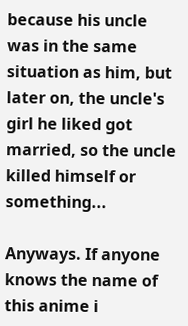because his uncle was in the same situation as him, but later on, the uncle's girl he liked got married, so the uncle killed himself or something...

Anyways. If anyone knows the name of this anime i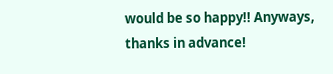would be so happy!! Anyways, thanks in advance!